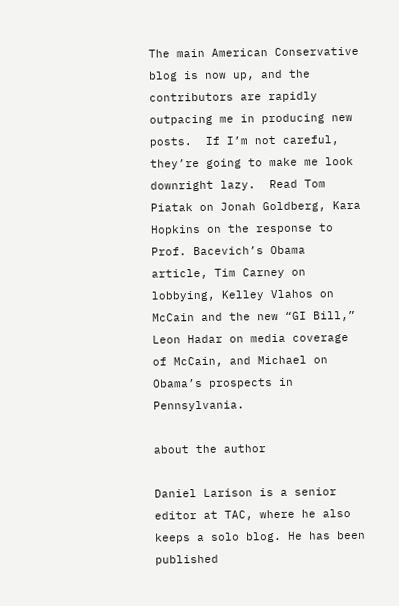The main American Conservative blog is now up, and the contributors are rapidly outpacing me in producing new posts.  If I’m not careful, they’re going to make me look downright lazy.  Read Tom Piatak on Jonah Goldberg, Kara Hopkins on the response to Prof. Bacevich’s Obama article, Tim Carney on lobbying, Kelley Vlahos on McCain and the new “GI Bill,” Leon Hadar on media coverage of McCain, and Michael on Obama’s prospects in Pennsylvania.

about the author

Daniel Larison is a senior editor at TAC, where he also keeps a solo blog. He has been published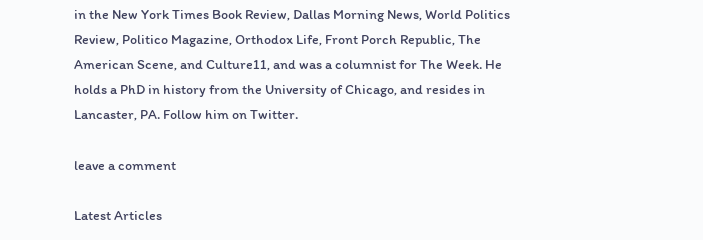in the New York Times Book Review, Dallas Morning News, World Politics Review, Politico Magazine, Orthodox Life, Front Porch Republic, The American Scene, and Culture11, and was a columnist for The Week. He holds a PhD in history from the University of Chicago, and resides in Lancaster, PA. Follow him on Twitter.

leave a comment

Latest Articles